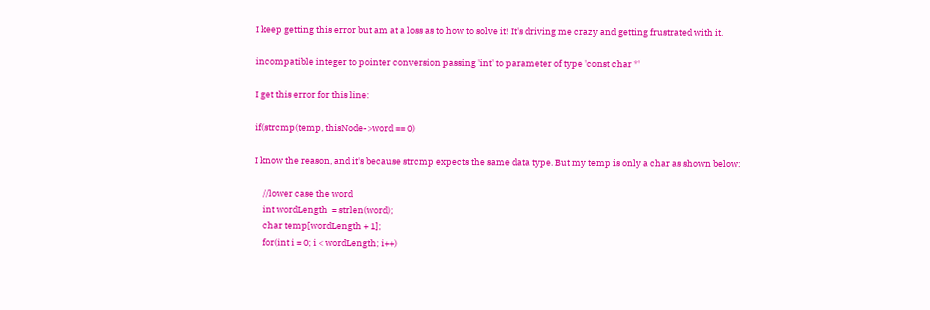I keep getting this error but am at a loss as to how to solve it! It's driving me crazy and getting frustrated with it.

incompatible integer to pointer conversion passing 'int' to parameter of type 'const char *'

I get this error for this line:

if(strcmp(temp, thisNode->word == 0)

I know the reason, and it's because strcmp expects the same data type. But my temp is only a char as shown below:

    //lower case the word
    int wordLength  = strlen(word);
    char temp[wordLength + 1];
    for(int i = 0; i < wordLength; i++)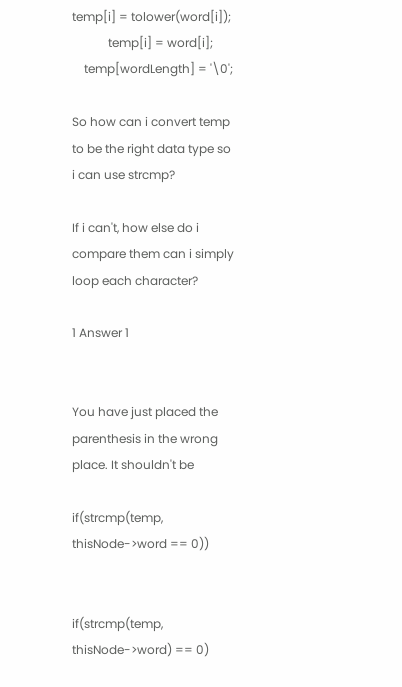temp[i] = tolower(word[i]);
            temp[i] = word[i];
    temp[wordLength] = '\0';

So how can i convert temp to be the right data type so i can use strcmp?

If i can't, how else do i compare them can i simply loop each character?

1 Answer 1


You have just placed the parenthesis in the wrong place. It shouldn't be

if(strcmp(temp, thisNode->word == 0))


if(strcmp(temp, thisNode->word) == 0)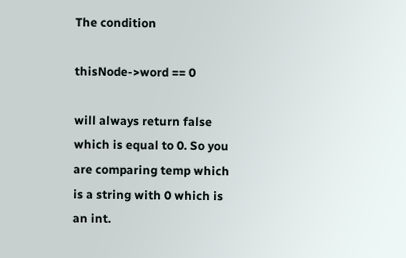The condition

thisNode->word == 0

will always return false which is equal to 0. So you are comparing temp which is a string with 0 which is an int.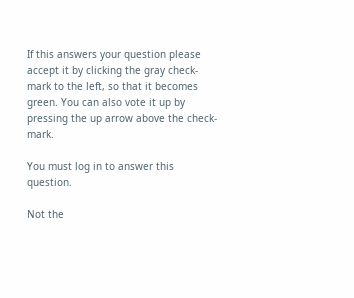If this answers your question please accept it by clicking the gray check-mark to the left, so that it becomes green. You can also vote it up by pressing the up arrow above the check-mark.

You must log in to answer this question.

Not the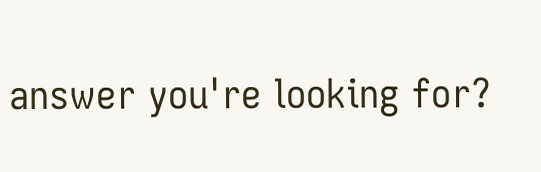answer you're looking for?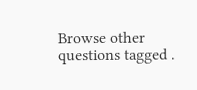Browse other questions tagged .